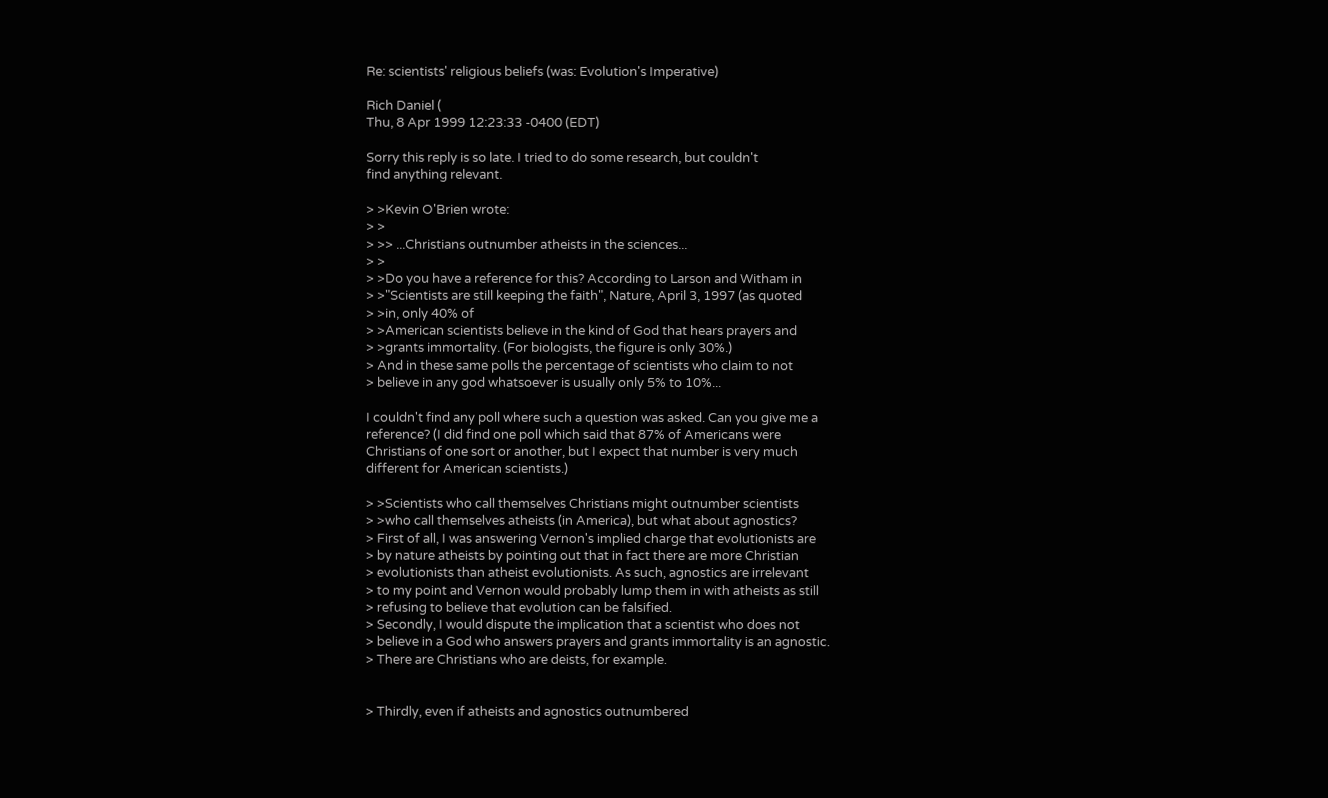Re: scientists' religious beliefs (was: Evolution's Imperative)

Rich Daniel (
Thu, 8 Apr 1999 12:23:33 -0400 (EDT)

Sorry this reply is so late. I tried to do some research, but couldn't
find anything relevant.

> >Kevin O'Brien wrote:
> >
> >> ...Christians outnumber atheists in the sciences...
> >
> >Do you have a reference for this? According to Larson and Witham in
> >"Scientists are still keeping the faith", Nature, April 3, 1997 (as quoted
> >in, only 40% of
> >American scientists believe in the kind of God that hears prayers and
> >grants immortality. (For biologists, the figure is only 30%.)
> And in these same polls the percentage of scientists who claim to not
> believe in any god whatsoever is usually only 5% to 10%...

I couldn't find any poll where such a question was asked. Can you give me a
reference? (I did find one poll which said that 87% of Americans were
Christians of one sort or another, but I expect that number is very much
different for American scientists.)

> >Scientists who call themselves Christians might outnumber scientists
> >who call themselves atheists (in America), but what about agnostics?
> First of all, I was answering Vernon's implied charge that evolutionists are
> by nature atheists by pointing out that in fact there are more Christian
> evolutionists than atheist evolutionists. As such, agnostics are irrelevant
> to my point and Vernon would probably lump them in with atheists as still
> refusing to believe that evolution can be falsified.
> Secondly, I would dispute the implication that a scientist who does not
> believe in a God who answers prayers and grants immortality is an agnostic.
> There are Christians who are deists, for example.


> Thirdly, even if atheists and agnostics outnumbered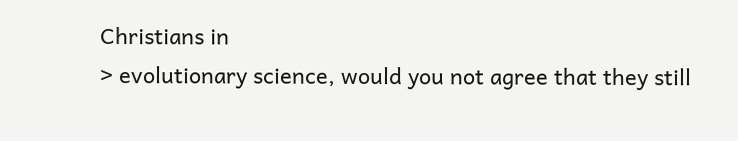Christians in
> evolutionary science, would you not agree that they still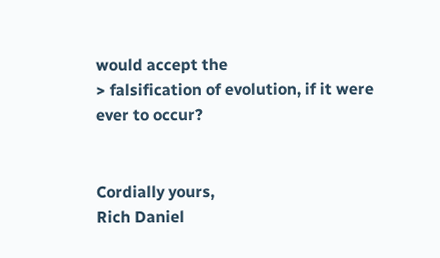would accept the
> falsification of evolution, if it were ever to occur?


Cordially yours,
Rich Daniel